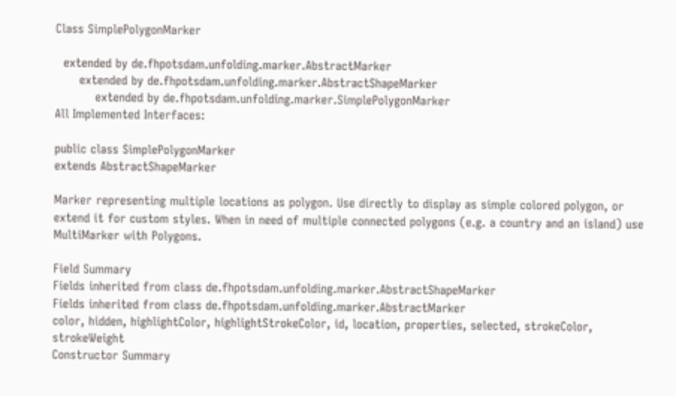Class SimplePolygonMarker

  extended by de.fhpotsdam.unfolding.marker.AbstractMarker
      extended by de.fhpotsdam.unfolding.marker.AbstractShapeMarker
          extended by de.fhpotsdam.unfolding.marker.SimplePolygonMarker
All Implemented Interfaces:

public class SimplePolygonMarker
extends AbstractShapeMarker

Marker representing multiple locations as polygon. Use directly to display as simple colored polygon, or extend it for custom styles. When in need of multiple connected polygons (e.g. a country and an island) use MultiMarker with Polygons.

Field Summary
Fields inherited from class de.fhpotsdam.unfolding.marker.AbstractShapeMarker
Fields inherited from class de.fhpotsdam.unfolding.marker.AbstractMarker
color, hidden, highlightColor, highlightStrokeColor, id, location, properties, selected, strokeColor, strokeWeight
Constructor Summary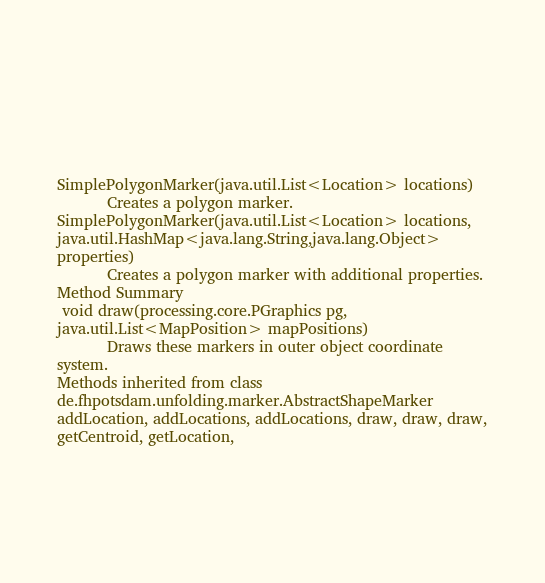SimplePolygonMarker(java.util.List<Location> locations)
          Creates a polygon marker.
SimplePolygonMarker(java.util.List<Location> locations, java.util.HashMap<java.lang.String,java.lang.Object> properties)
          Creates a polygon marker with additional properties.
Method Summary
 void draw(processing.core.PGraphics pg, java.util.List<MapPosition> mapPositions)
          Draws these markers in outer object coordinate system.
Methods inherited from class de.fhpotsdam.unfolding.marker.AbstractShapeMarker
addLocation, addLocations, addLocations, draw, draw, draw, getCentroid, getLocation,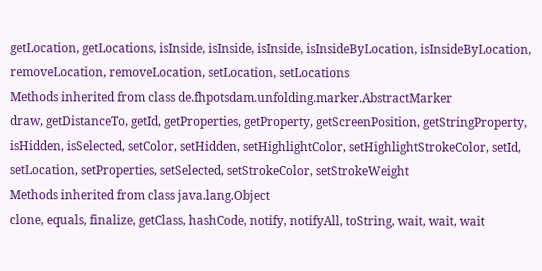getLocation, getLocations, isInside, isInside, isInside, isInsideByLocation, isInsideByLocation, removeLocation, removeLocation, setLocation, setLocations
Methods inherited from class de.fhpotsdam.unfolding.marker.AbstractMarker
draw, getDistanceTo, getId, getProperties, getProperty, getScreenPosition, getStringProperty, isHidden, isSelected, setColor, setHidden, setHighlightColor, setHighlightStrokeColor, setId, setLocation, setProperties, setSelected, setStrokeColor, setStrokeWeight
Methods inherited from class java.lang.Object
clone, equals, finalize, getClass, hashCode, notify, notifyAll, toString, wait, wait, wait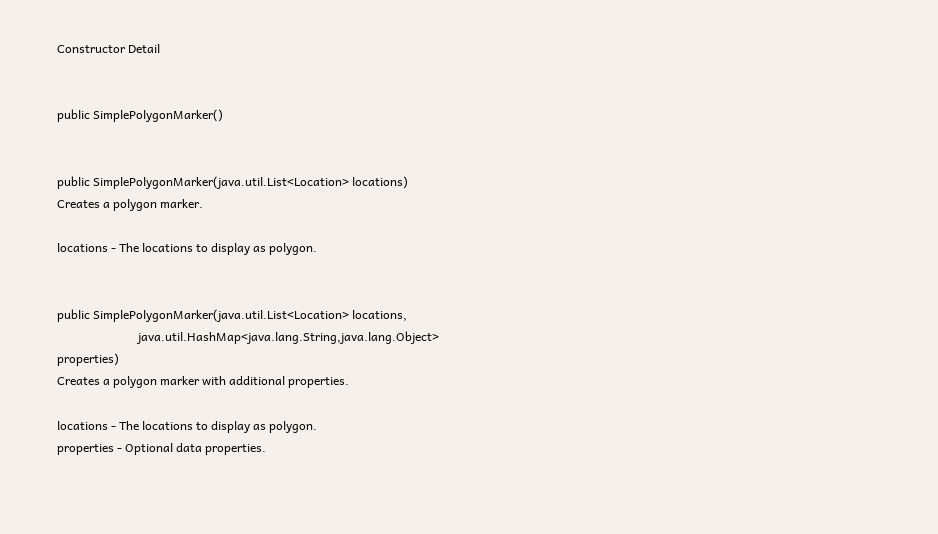Constructor Detail


public SimplePolygonMarker()


public SimplePolygonMarker(java.util.List<Location> locations)
Creates a polygon marker.

locations - The locations to display as polygon.


public SimplePolygonMarker(java.util.List<Location> locations,
                           java.util.HashMap<java.lang.String,java.lang.Object> properties)
Creates a polygon marker with additional properties.

locations - The locations to display as polygon.
properties - Optional data properties.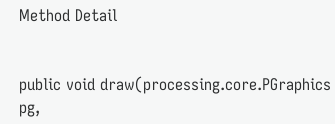Method Detail


public void draw(processing.core.PGraphics pg,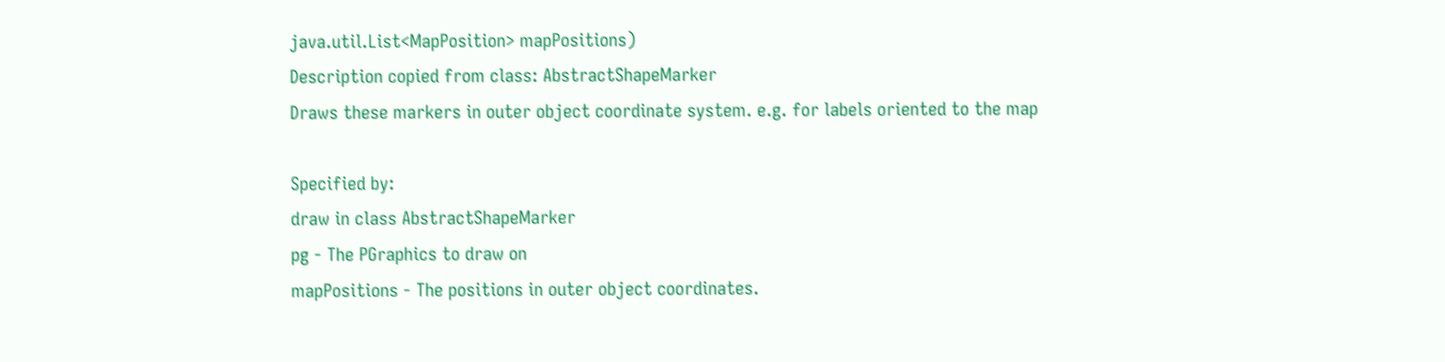java.util.List<MapPosition> mapPositions)
Description copied from class: AbstractShapeMarker
Draws these markers in outer object coordinate system. e.g. for labels oriented to the map

Specified by:
draw in class AbstractShapeMarker
pg - The PGraphics to draw on
mapPositions - The positions in outer object coordinates.